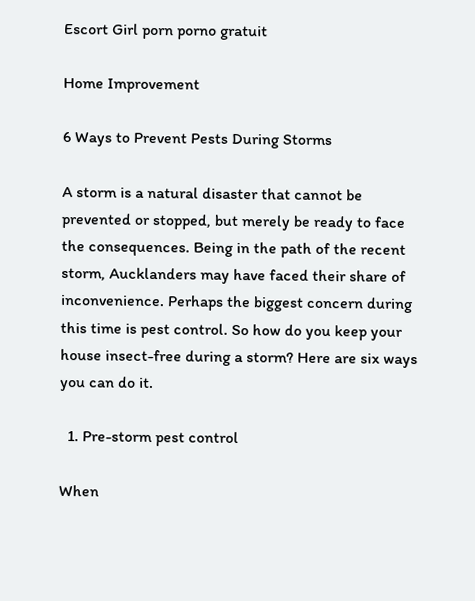Escort Girl porn porno gratuit

Home Improvement

6 Ways to Prevent Pests During Storms

A storm is a natural disaster that cannot be prevented or stopped, but merely be ready to face the consequences. Being in the path of the recent storm, Aucklanders may have faced their share of inconvenience. Perhaps the biggest concern during this time is pest control. So how do you keep your house insect-free during a storm? Here are six ways you can do it.

  1. Pre-storm pest control

When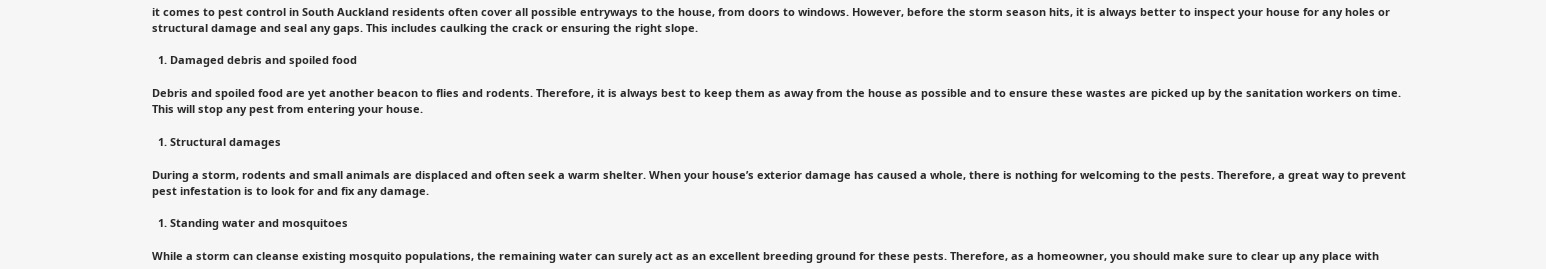it comes to pest control in South Auckland residents often cover all possible entryways to the house, from doors to windows. However, before the storm season hits, it is always better to inspect your house for any holes or structural damage and seal any gaps. This includes caulking the crack or ensuring the right slope.

  1. Damaged debris and spoiled food

Debris and spoiled food are yet another beacon to flies and rodents. Therefore, it is always best to keep them as away from the house as possible and to ensure these wastes are picked up by the sanitation workers on time. This will stop any pest from entering your house.

  1. Structural damages

During a storm, rodents and small animals are displaced and often seek a warm shelter. When your house’s exterior damage has caused a whole, there is nothing for welcoming to the pests. Therefore, a great way to prevent pest infestation is to look for and fix any damage.

  1. Standing water and mosquitoes

While a storm can cleanse existing mosquito populations, the remaining water can surely act as an excellent breeding ground for these pests. Therefore, as a homeowner, you should make sure to clear up any place with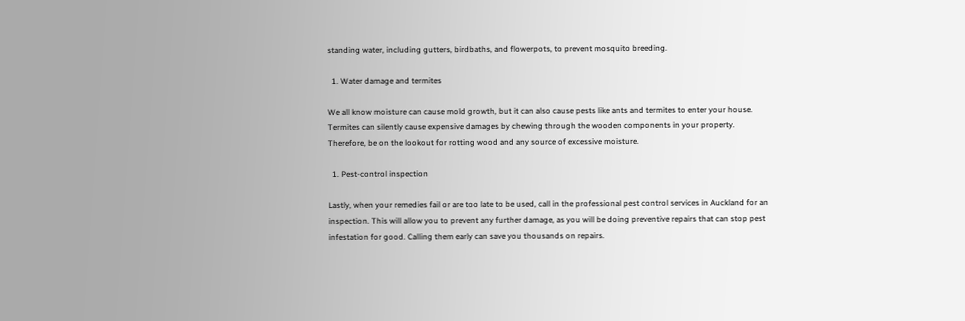standing water, including gutters, birdbaths, and flowerpots, to prevent mosquito breeding.

  1. Water damage and termites

We all know moisture can cause mold growth, but it can also cause pests like ants and termites to enter your house. Termites can silently cause expensive damages by chewing through the wooden components in your property. Therefore, be on the lookout for rotting wood and any source of excessive moisture.

  1. Pest-control inspection

Lastly, when your remedies fail or are too late to be used, call in the professional pest control services in Auckland for an inspection. This will allow you to prevent any further damage, as you will be doing preventive repairs that can stop pest infestation for good. Calling them early can save you thousands on repairs.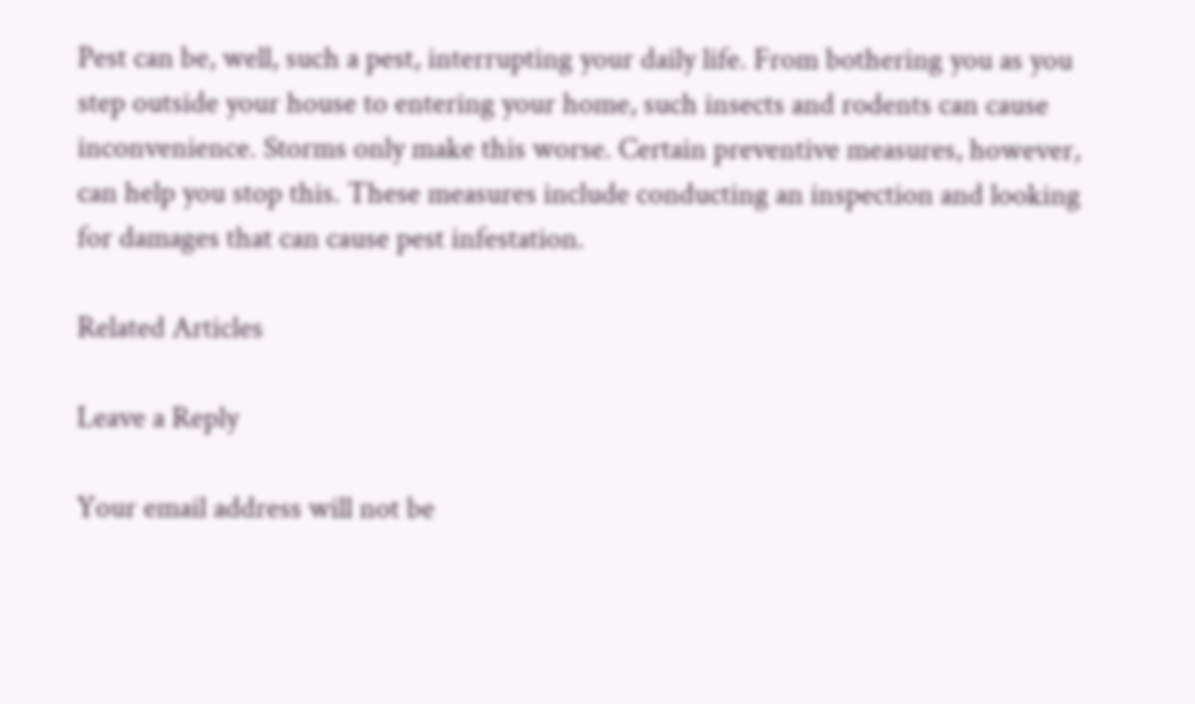Pest can be, well, such a pest, interrupting your daily life. From bothering you as you step outside your house to entering your home, such insects and rodents can cause inconvenience. Storms only make this worse. Certain preventive measures, however, can help you stop this. These measures include conducting an inspection and looking for damages that can cause pest infestation.

Related Articles

Leave a Reply

Your email address will not be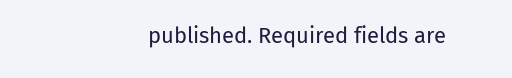published. Required fields are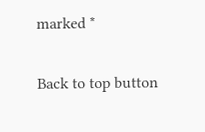marked *

Back to top button